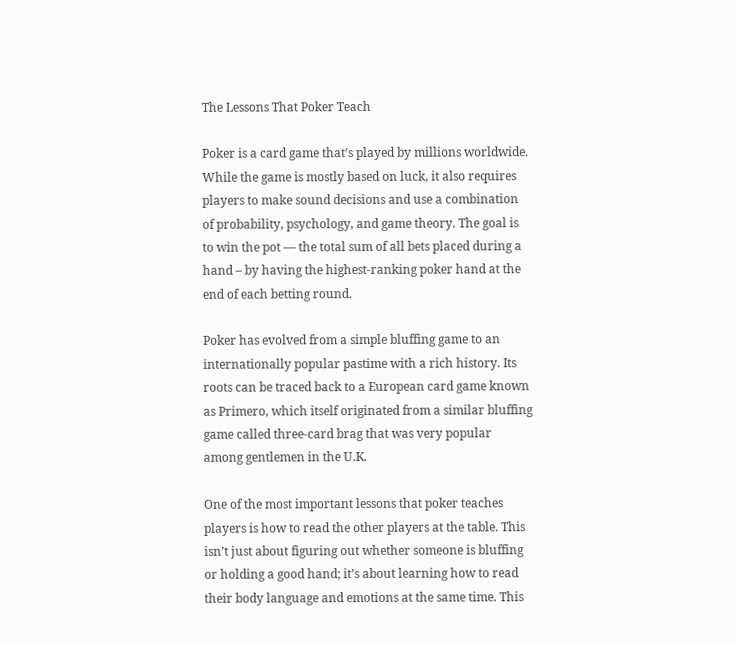The Lessons That Poker Teach

Poker is a card game that’s played by millions worldwide. While the game is mostly based on luck, it also requires players to make sound decisions and use a combination of probability, psychology, and game theory. The goal is to win the pot — the total sum of all bets placed during a hand – by having the highest-ranking poker hand at the end of each betting round.

Poker has evolved from a simple bluffing game to an internationally popular pastime with a rich history. Its roots can be traced back to a European card game known as Primero, which itself originated from a similar bluffing game called three-card brag that was very popular among gentlemen in the U.K.

One of the most important lessons that poker teaches players is how to read the other players at the table. This isn’t just about figuring out whether someone is bluffing or holding a good hand; it’s about learning how to read their body language and emotions at the same time. This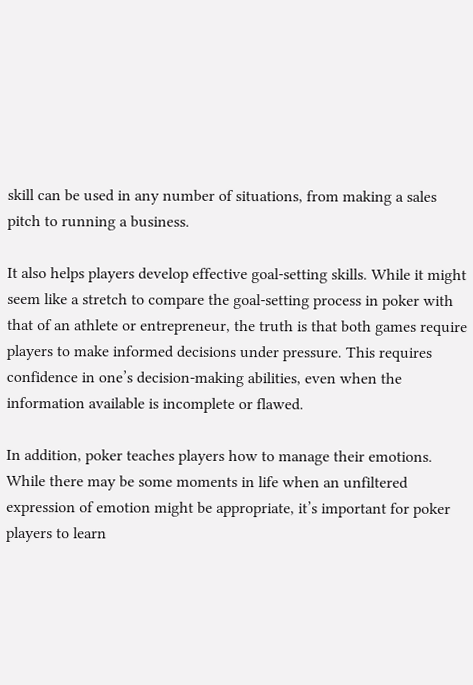skill can be used in any number of situations, from making a sales pitch to running a business.

It also helps players develop effective goal-setting skills. While it might seem like a stretch to compare the goal-setting process in poker with that of an athlete or entrepreneur, the truth is that both games require players to make informed decisions under pressure. This requires confidence in one’s decision-making abilities, even when the information available is incomplete or flawed.

In addition, poker teaches players how to manage their emotions. While there may be some moments in life when an unfiltered expression of emotion might be appropriate, it’s important for poker players to learn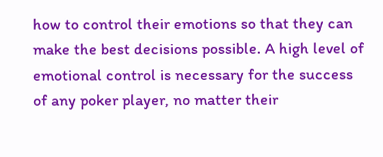how to control their emotions so that they can make the best decisions possible. A high level of emotional control is necessary for the success of any poker player, no matter their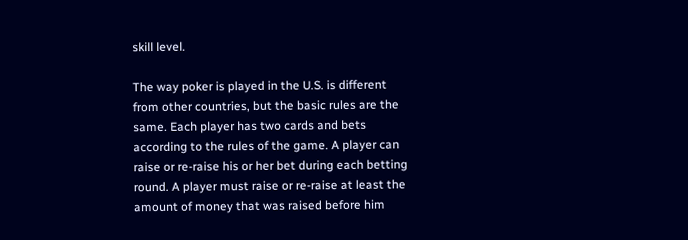skill level.

The way poker is played in the U.S. is different from other countries, but the basic rules are the same. Each player has two cards and bets according to the rules of the game. A player can raise or re-raise his or her bet during each betting round. A player must raise or re-raise at least the amount of money that was raised before him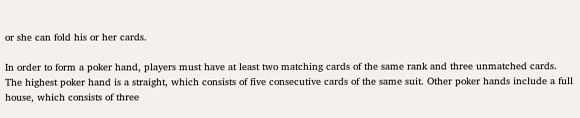or she can fold his or her cards.

In order to form a poker hand, players must have at least two matching cards of the same rank and three unmatched cards. The highest poker hand is a straight, which consists of five consecutive cards of the same suit. Other poker hands include a full house, which consists of three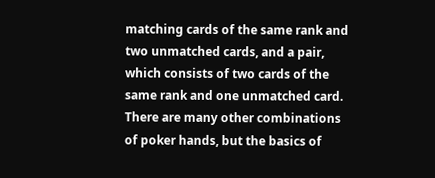matching cards of the same rank and two unmatched cards, and a pair, which consists of two cards of the same rank and one unmatched card. There are many other combinations of poker hands, but the basics of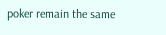poker remain the same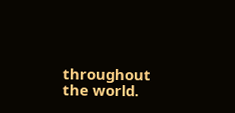throughout the world.